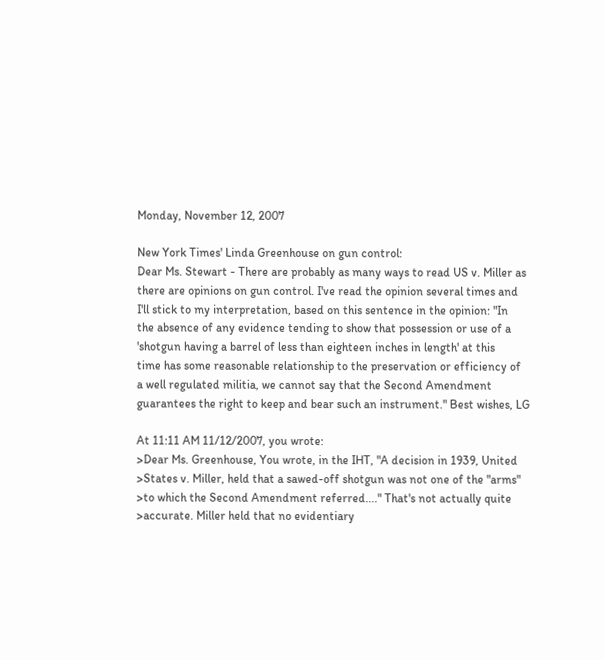Monday, November 12, 2007

New York Times' Linda Greenhouse on gun control:
Dear Ms. Stewart - There are probably as many ways to read US v. Miller as
there are opinions on gun control. I've read the opinion several times and
I'll stick to my interpretation, based on this sentence in the opinion: "In
the absence of any evidence tending to show that possession or use of a
'shotgun having a barrel of less than eighteen inches in length' at this
time has some reasonable relationship to the preservation or efficiency of
a well regulated militia, we cannot say that the Second Amendment
guarantees the right to keep and bear such an instrument." Best wishes, LG

At 11:11 AM 11/12/2007, you wrote:
>Dear Ms. Greenhouse, You wrote, in the IHT, "A decision in 1939, United
>States v. Miller, held that a sawed-off shotgun was not one of the "arms"
>to which the Second Amendment referred...." That's not actually quite
>accurate. Miller held that no evidentiary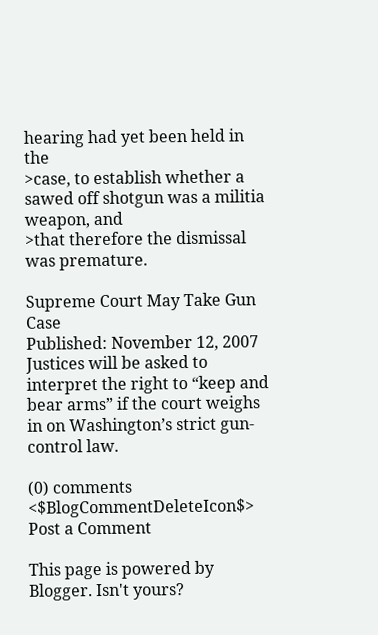hearing had yet been held in the
>case, to establish whether a sawed off shotgun was a militia weapon, and
>that therefore the dismissal was premature.

Supreme Court May Take Gun Case
Published: November 12, 2007
Justices will be asked to interpret the right to “keep and bear arms” if the court weighs in on Washington’s strict gun-control law.

(0) comments <$BlogCommentDeleteIcon$>
Post a Comment

This page is powered by Blogger. Isn't yours?